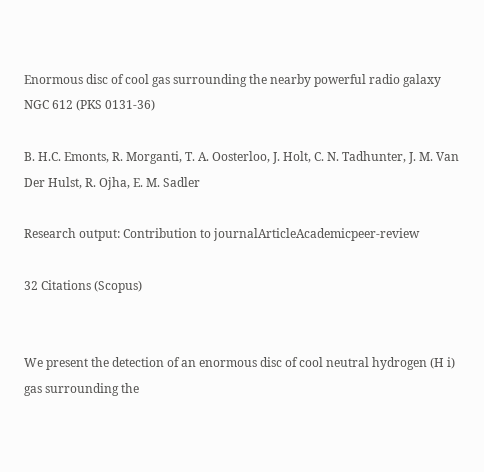Enormous disc of cool gas surrounding the nearby powerful radio galaxy NGC 612 (PKS 0131-36)

B. H.C. Emonts, R. Morganti, T. A. Oosterloo, J. Holt, C. N. Tadhunter, J. M. Van Der Hulst, R. Ojha, E. M. Sadler

Research output: Contribution to journalArticleAcademicpeer-review

32 Citations (Scopus)


We present the detection of an enormous disc of cool neutral hydrogen (H i) gas surrounding the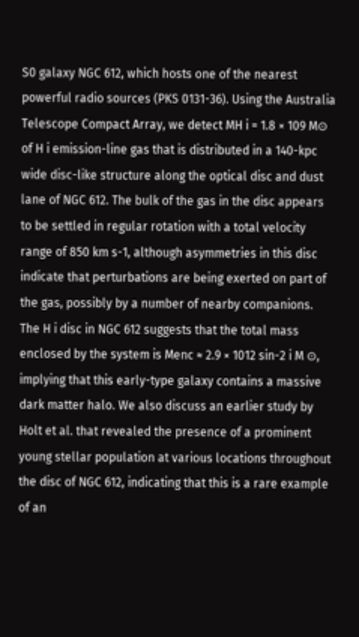S0 galaxy NGC 612, which hosts one of the nearest powerful radio sources (PKS 0131-36). Using the Australia Telescope Compact Array, we detect MH i = 1.8 × 109 M⊙ of H i emission-line gas that is distributed in a 140-kpc wide disc-like structure along the optical disc and dust lane of NGC 612. The bulk of the gas in the disc appears to be settled in regular rotation with a total velocity range of 850 km s-1, although asymmetries in this disc indicate that perturbations are being exerted on part of the gas, possibly by a number of nearby companions. The H i disc in NGC 612 suggests that the total mass enclosed by the system is Menc ≈ 2.9 × 1012 sin-2 i M ⊙, implying that this early-type galaxy contains a massive dark matter halo. We also discuss an earlier study by Holt et al. that revealed the presence of a prominent young stellar population at various locations throughout the disc of NGC 612, indicating that this is a rare example of an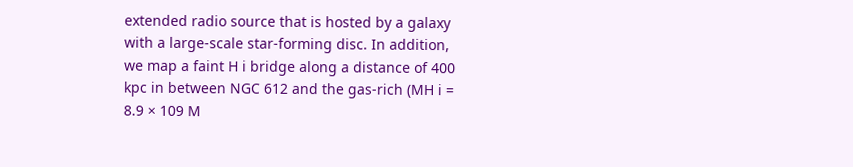extended radio source that is hosted by a galaxy with a large-scale star-forming disc. In addition, we map a faint H i bridge along a distance of 400 kpc in between NGC 612 and the gas-rich (MH i = 8.9 × 109 M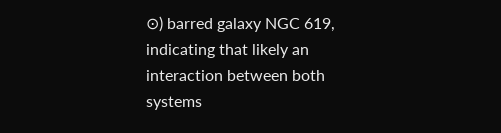⊙) barred galaxy NGC 619, indicating that likely an interaction between both systems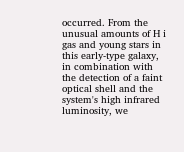occurred. From the unusual amounts of H i gas and young stars in this early-type galaxy, in combination with the detection of a faint optical shell and the system's high infrared luminosity, we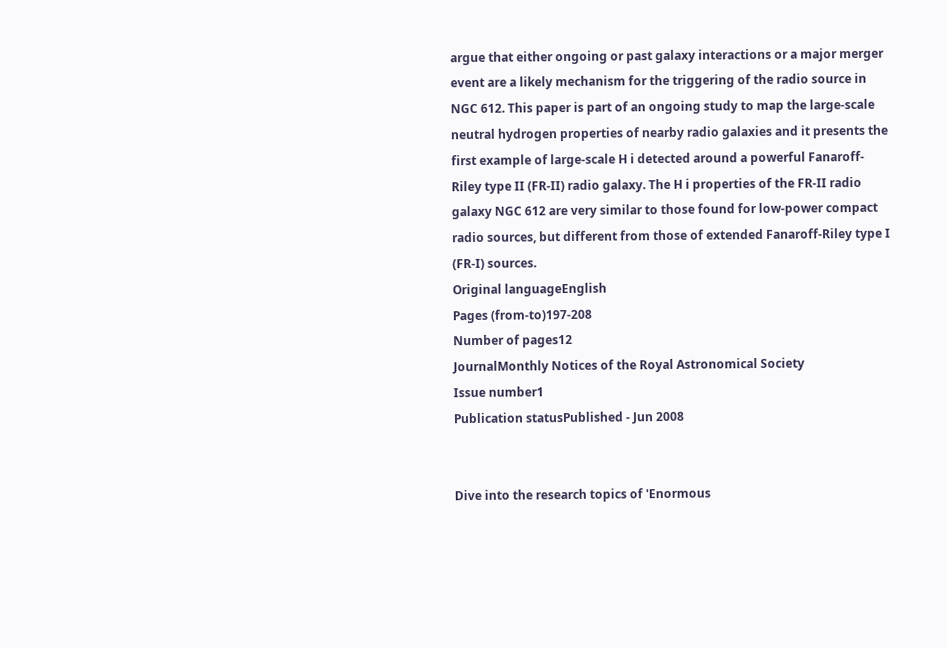argue that either ongoing or past galaxy interactions or a major merger event are a likely mechanism for the triggering of the radio source in NGC 612. This paper is part of an ongoing study to map the large-scale neutral hydrogen properties of nearby radio galaxies and it presents the first example of large-scale H i detected around a powerful Fanaroff-Riley type II (FR-II) radio galaxy. The H i properties of the FR-II radio galaxy NGC 612 are very similar to those found for low-power compact radio sources, but different from those of extended Fanaroff-Riley type I (FR-I) sources.
Original languageEnglish
Pages (from-to)197-208
Number of pages12
JournalMonthly Notices of the Royal Astronomical Society
Issue number1
Publication statusPublished - Jun 2008


Dive into the research topics of 'Enormous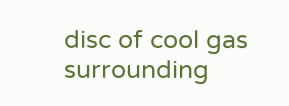disc of cool gas surrounding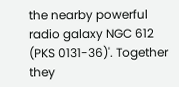the nearby powerful radio galaxy NGC 612 (PKS 0131-36)'. Together they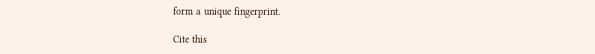form a unique fingerprint.

Cite this